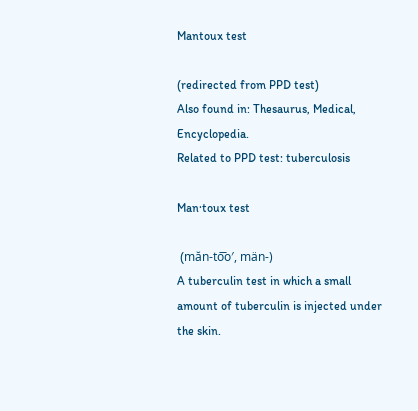Mantoux test

(redirected from PPD test)
Also found in: Thesaurus, Medical, Encyclopedia.
Related to PPD test: tuberculosis

Man·toux test

 (măn-to͞o′, män-)
A tuberculin test in which a small amount of tuberculin is injected under the skin.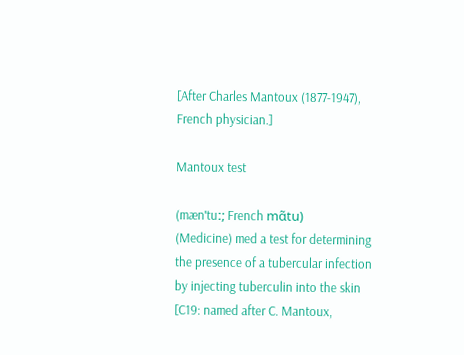[After Charles Mantoux (1877-1947), French physician.]

Mantoux test

(mænˈtuː; French mɑ̃tu)
(Medicine) med a test for determining the presence of a tubercular infection by injecting tuberculin into the skin
[C19: named after C. Mantoux,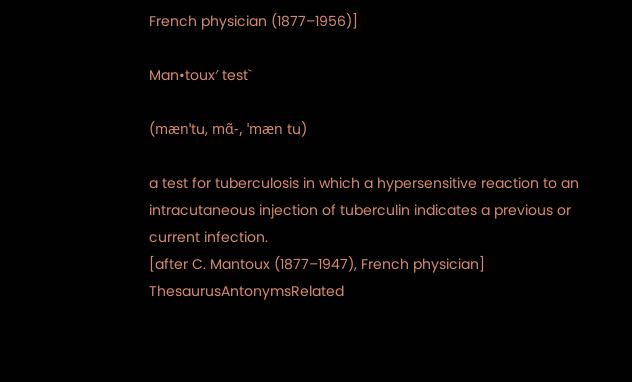French physician (1877–1956)]

Man•toux′ test`

(mænˈtu, mɑ̃-, ˈmæn tu)

a test for tuberculosis in which a hypersensitive reaction to an intracutaneous injection of tuberculin indicates a previous or current infection.
[after C. Mantoux (1877–1947), French physician]
ThesaurusAntonymsRelated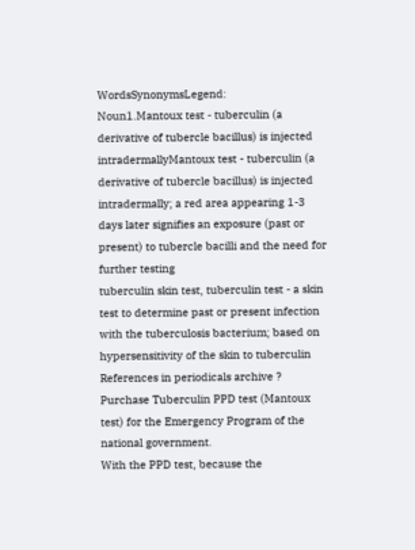WordsSynonymsLegend:
Noun1.Mantoux test - tuberculin (a derivative of tubercle bacillus) is injected intradermallyMantoux test - tuberculin (a derivative of tubercle bacillus) is injected intradermally; a red area appearing 1-3 days later signifies an exposure (past or present) to tubercle bacilli and the need for further testing
tuberculin skin test, tuberculin test - a skin test to determine past or present infection with the tuberculosis bacterium; based on hypersensitivity of the skin to tuberculin
References in periodicals archive ?
Purchase Tuberculin PPD test (Mantoux test) for the Emergency Program of the national government.
With the PPD test, because the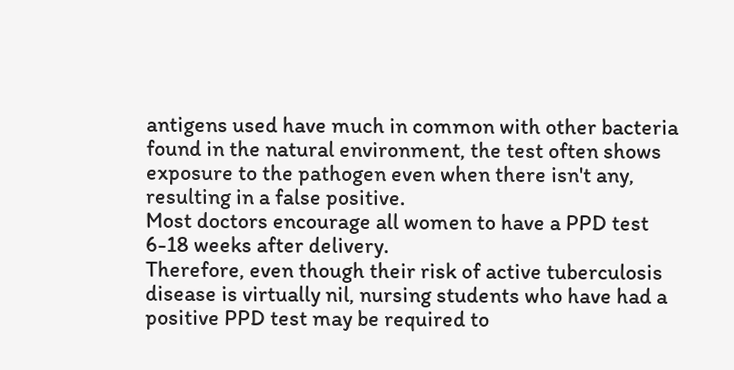antigens used have much in common with other bacteria found in the natural environment, the test often shows exposure to the pathogen even when there isn't any, resulting in a false positive.
Most doctors encourage all women to have a PPD test 6-18 weeks after delivery.
Therefore, even though their risk of active tuberculosis disease is virtually nil, nursing students who have had a positive PPD test may be required to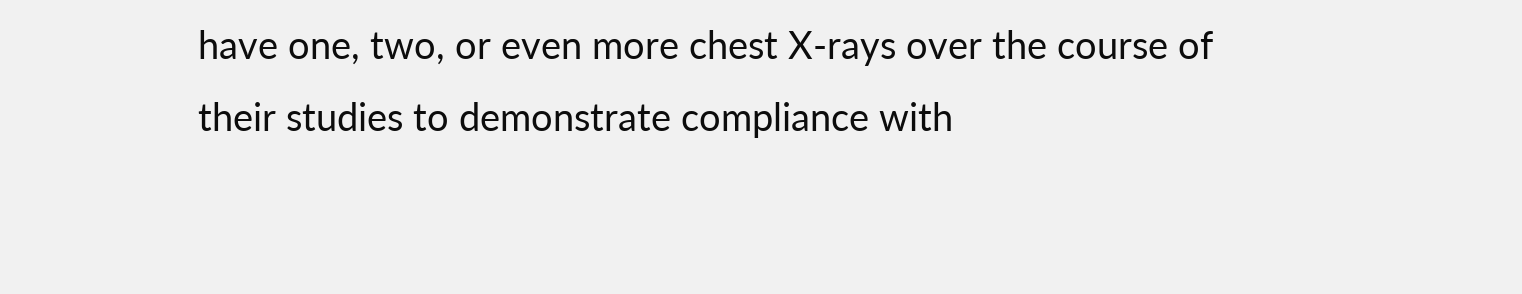have one, two, or even more chest X-rays over the course of their studies to demonstrate compliance with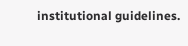institutional guidelines.